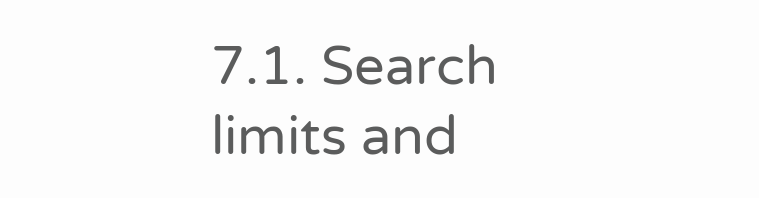7.1. Search limits and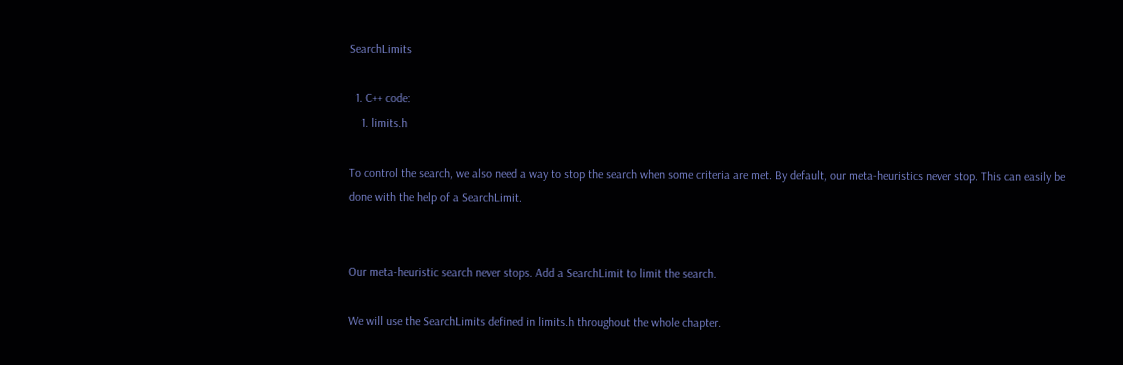SearchLimits

  1. C++ code:
    1. limits.h

To control the search, we also need a way to stop the search when some criteria are met. By default, our meta-heuristics never stop. This can easily be done with the help of a SearchLimit.


Our meta-heuristic search never stops. Add a SearchLimit to limit the search.

We will use the SearchLimits defined in limits.h throughout the whole chapter.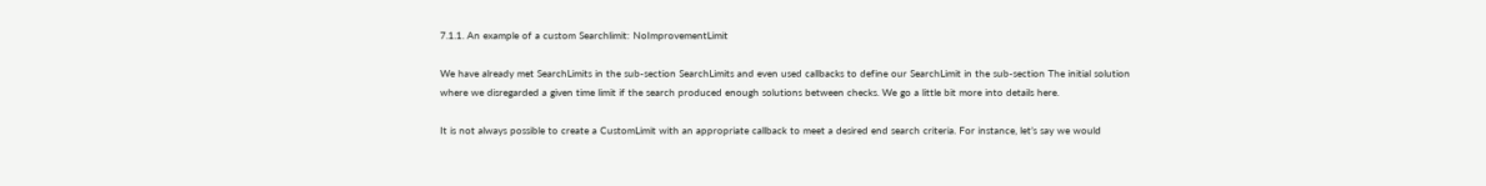7.1.1. An example of a custom Searchlimit: NoImprovementLimit

We have already met SearchLimits in the sub-section SearchLimits and even used callbacks to define our SearchLimit in the sub-section The initial solution where we disregarded a given time limit if the search produced enough solutions between checks. We go a little bit more into details here.

It is not always possible to create a CustomLimit with an appropriate callback to meet a desired end search criteria. For instance, let’s say we would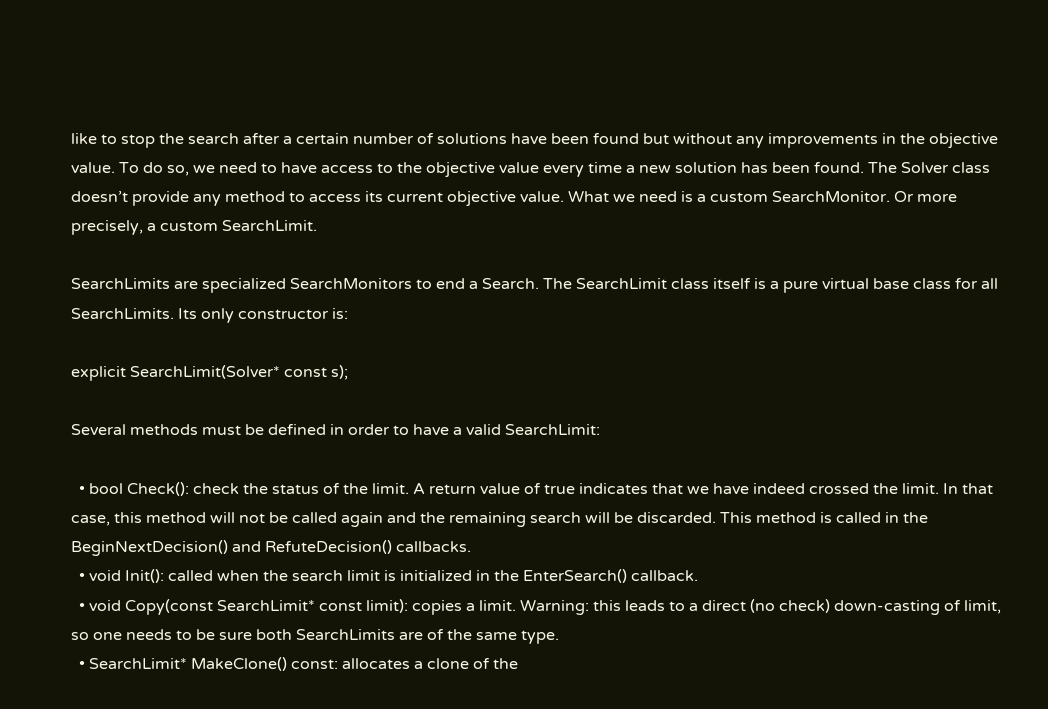like to stop the search after a certain number of solutions have been found but without any improvements in the objective value. To do so, we need to have access to the objective value every time a new solution has been found. The Solver class doesn’t provide any method to access its current objective value. What we need is a custom SearchMonitor. Or more precisely, a custom SearchLimit.

SearchLimits are specialized SearchMonitors to end a Search. The SearchLimit class itself is a pure virtual base class for all SearchLimits. Its only constructor is:

explicit SearchLimit(Solver* const s);

Several methods must be defined in order to have a valid SearchLimit:

  • bool Check(): check the status of the limit. A return value of true indicates that we have indeed crossed the limit. In that case, this method will not be called again and the remaining search will be discarded. This method is called in the BeginNextDecision() and RefuteDecision() callbacks.
  • void Init(): called when the search limit is initialized in the EnterSearch() callback.
  • void Copy(const SearchLimit* const limit): copies a limit. Warning: this leads to a direct (no check) down-casting of limit, so one needs to be sure both SearchLimits are of the same type.
  • SearchLimit* MakeClone() const: allocates a clone of the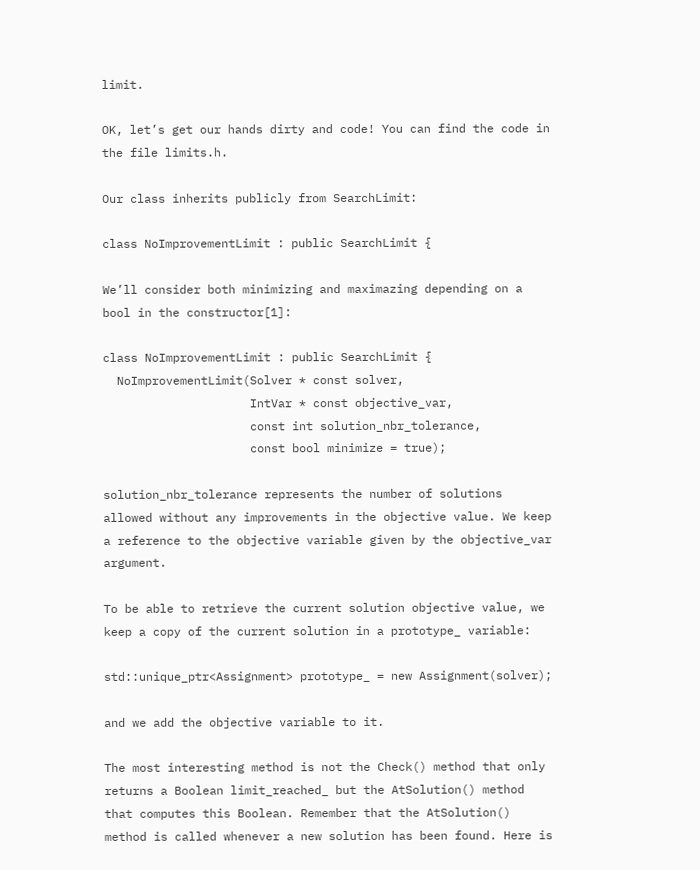limit.

OK, let’s get our hands dirty and code! You can find the code in the file limits.h.

Our class inherits publicly from SearchLimit:

class NoImprovementLimit : public SearchLimit {

We’ll consider both minimizing and maximazing depending on a bool in the constructor[1]:

class NoImprovementLimit : public SearchLimit {
  NoImprovementLimit(Solver * const solver,
                     IntVar * const objective_var,
                     const int solution_nbr_tolerance,
                     const bool minimize = true);

solution_nbr_tolerance represents the number of solutions allowed without any improvements in the objective value. We keep a reference to the objective variable given by the objective_var argument.

To be able to retrieve the current solution objective value, we keep a copy of the current solution in a prototype_ variable:

std::unique_ptr<Assignment> prototype_ = new Assignment(solver);

and we add the objective variable to it.

The most interesting method is not the Check() method that only returns a Boolean limit_reached_ but the AtSolution() method that computes this Boolean. Remember that the AtSolution() method is called whenever a new solution has been found. Here is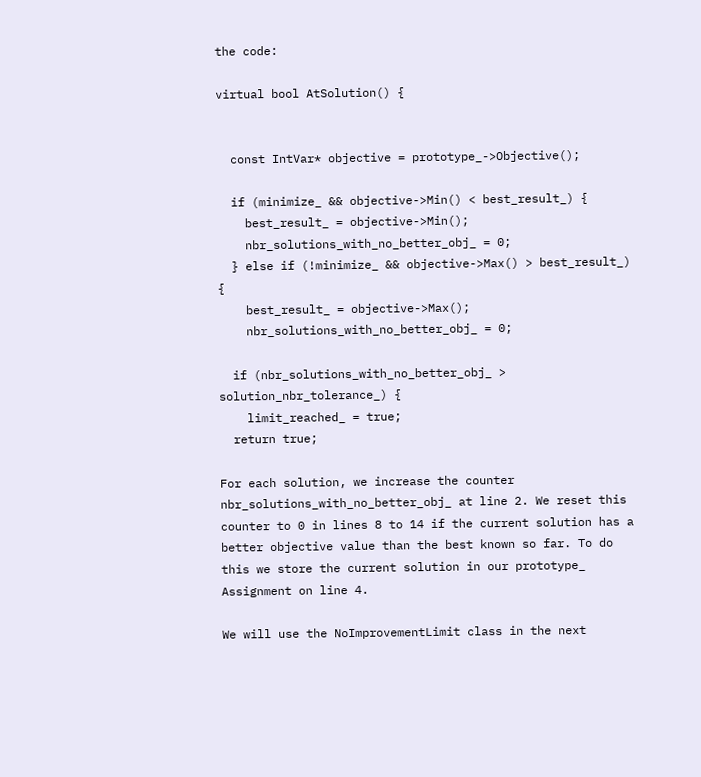the code:

virtual bool AtSolution() {


  const IntVar* objective = prototype_->Objective();

  if (minimize_ && objective->Min() < best_result_) {
    best_result_ = objective->Min();
    nbr_solutions_with_no_better_obj_ = 0;
  } else if (!minimize_ && objective->Max() > best_result_) {
    best_result_ = objective->Max();
    nbr_solutions_with_no_better_obj_ = 0;

  if (nbr_solutions_with_no_better_obj_ > solution_nbr_tolerance_) {
    limit_reached_ = true;
  return true;

For each solution, we increase the counter nbr_solutions_with_no_better_obj_ at line 2. We reset this counter to 0 in lines 8 to 14 if the current solution has a better objective value than the best known so far. To do this we store the current solution in our prototype_ Assignment on line 4.

We will use the NoImprovementLimit class in the next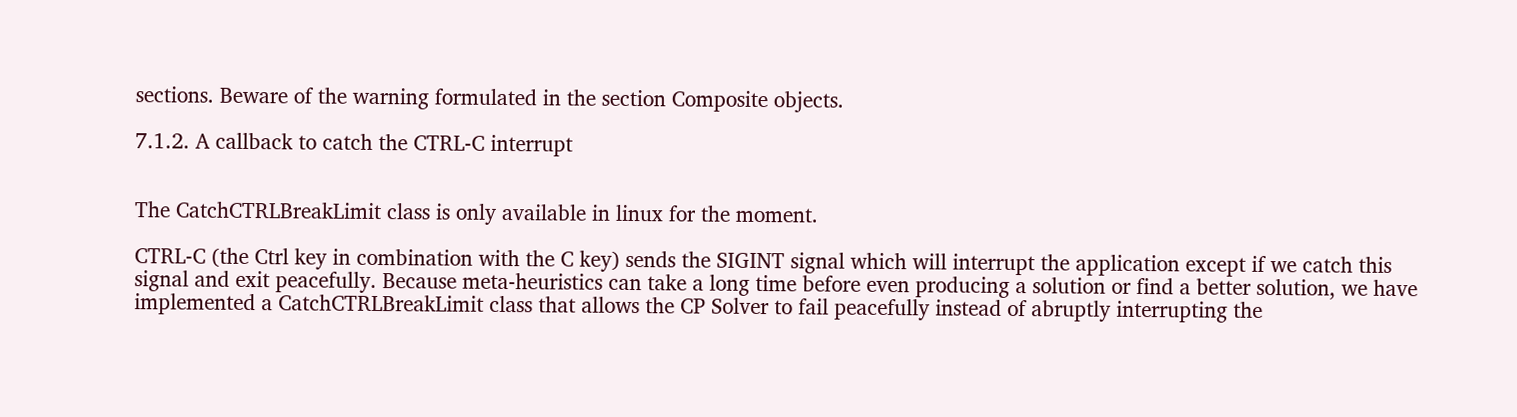sections. Beware of the warning formulated in the section Composite objects.

7.1.2. A callback to catch the CTRL-C interrupt


The CatchCTRLBreakLimit class is only available in linux for the moment.

CTRL-C (the Ctrl key in combination with the C key) sends the SIGINT signal which will interrupt the application except if we catch this signal and exit peacefully. Because meta-heuristics can take a long time before even producing a solution or find a better solution, we have implemented a CatchCTRLBreakLimit class that allows the CP Solver to fail peacefully instead of abruptly interrupting the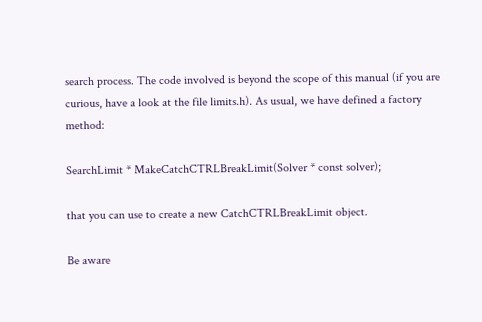search process. The code involved is beyond the scope of this manual (if you are curious, have a look at the file limits.h). As usual, we have defined a factory method:

SearchLimit * MakeCatchCTRLBreakLimit(Solver * const solver);

that you can use to create a new CatchCTRLBreakLimit object.

Be aware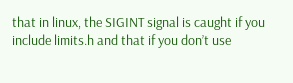that in linux, the SIGINT signal is caught if you include limits.h and that if you don’t use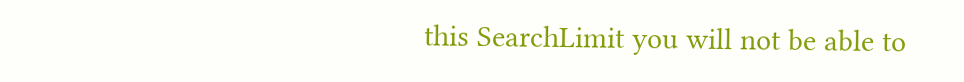this SearchLimit you will not be able to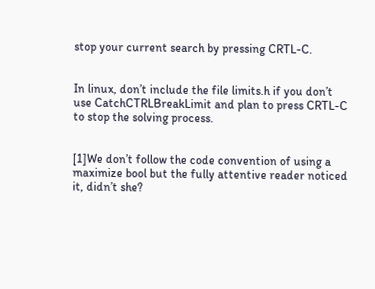stop your current search by pressing CRTL-C.


In linux, don’t include the file limits.h if you don’t use CatchCTRLBreakLimit and plan to press CRTL-C to stop the solving process.


[1]We don’t follow the code convention of using a maximize bool but the fully attentive reader noticed it, didn’t she?